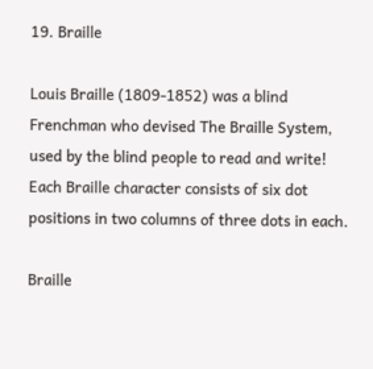19. Braille

Louis Braille (1809-1852) was a blind Frenchman who devised The Braille System, used by the blind people to read and write! Each Braille character consists of six dot positions in two columns of three dots in each.

Braille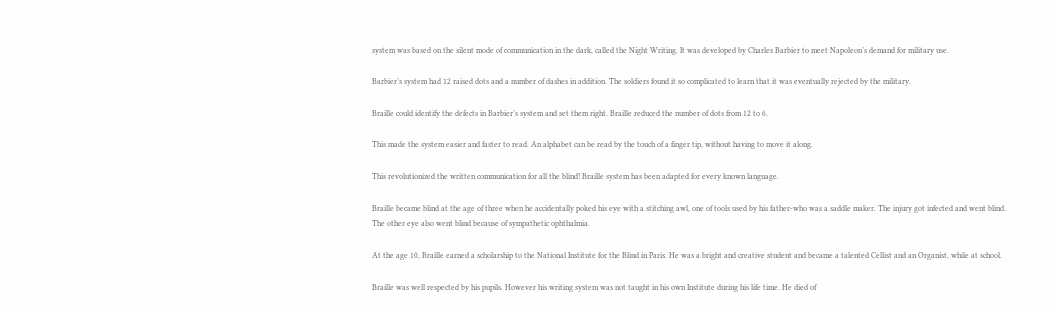system was based on the silent mode of communication in the dark, called the Night Writing. It was developed by Charles Barbier to meet Napoleon’s demand for military use.

Barbier’s system had 12 raised dots and a number of dashes in addition. The soldiers found it so complicated to learn that it was eventually rejected by the military.

Braille could identify the defects in Barbier’s system and set them right. Braille reduced the number of dots from 12 to 6.

This made the system easier and faster to read. An alphabet can be read by the touch of a finger tip, without having to move it along.

This revolutionized the written communication for all the blind! Braille system has been adapted for every known language.

Braille became blind at the age of three when he accidentally poked his eye with a stitching awl, one of tools used by his father-who was a saddle maker. The injury got infected and went blind. The other eye also went blind because of sympathetic ophthalmia.

At the age 10, Braille earned a scholarship to the National Institute for the Blind in Paris. He was a bright and creative student and became a talented Cellist and an Organist, while at school.

Braille was well respected by his pupils. However his writing system was not taught in his own Institute during his life time. He died of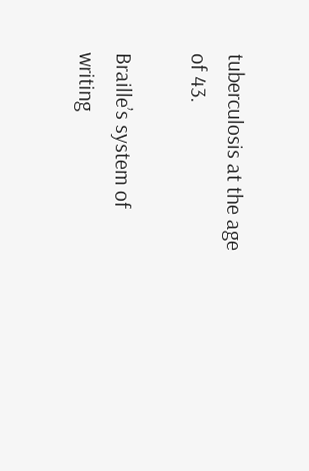tuberculosis at the age of 43.

Braille’s system of writing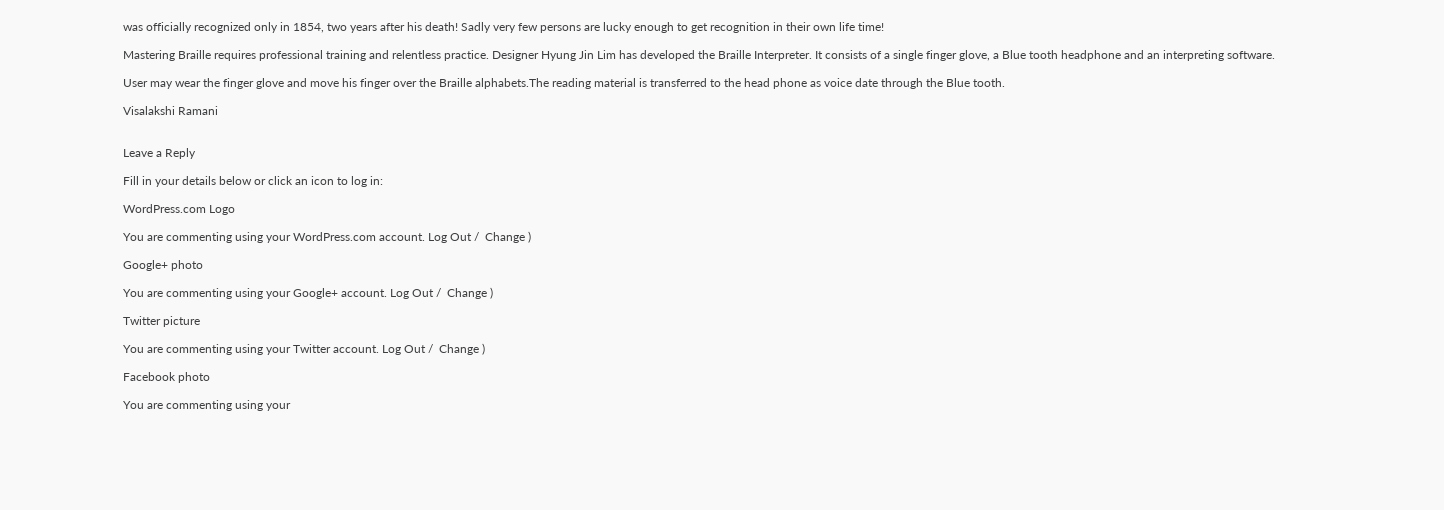was officially recognized only in 1854, two years after his death! Sadly very few persons are lucky enough to get recognition in their own life time!

Mastering Braille requires professional training and relentless practice. Designer Hyung Jin Lim has developed the Braille Interpreter. It consists of a single finger glove, a Blue tooth headphone and an interpreting software.

User may wear the finger glove and move his finger over the Braille alphabets.The reading material is transferred to the head phone as voice date through the Blue tooth.

Visalakshi Ramani


Leave a Reply

Fill in your details below or click an icon to log in:

WordPress.com Logo

You are commenting using your WordPress.com account. Log Out /  Change )

Google+ photo

You are commenting using your Google+ account. Log Out /  Change )

Twitter picture

You are commenting using your Twitter account. Log Out /  Change )

Facebook photo

You are commenting using your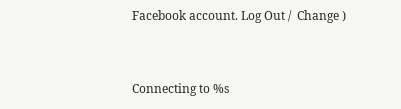Facebook account. Log Out /  Change )


Connecting to %s